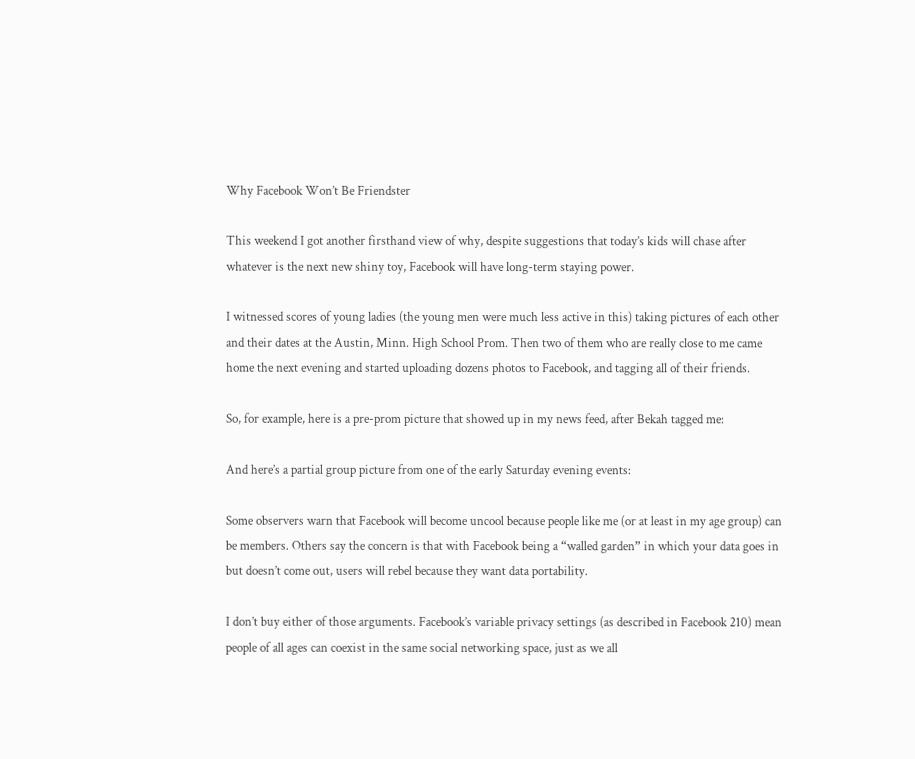Why Facebook Won’t Be Friendster

This weekend I got another firsthand view of why, despite suggestions that today’s kids will chase after whatever is the next new shiny toy, Facebook will have long-term staying power.

I witnessed scores of young ladies (the young men were much less active in this) taking pictures of each other and their dates at the Austin, Minn. High School Prom. Then two of them who are really close to me came home the next evening and started uploading dozens photos to Facebook, and tagging all of their friends.

So, for example, here is a pre-prom picture that showed up in my news feed, after Bekah tagged me:

And here’s a partial group picture from one of the early Saturday evening events:

Some observers warn that Facebook will become uncool because people like me (or at least in my age group) can be members. Others say the concern is that with Facebook being a “walled garden” in which your data goes in but doesn’t come out, users will rebel because they want data portability.

I don’t buy either of those arguments. Facebook’s variable privacy settings (as described in Facebook 210) mean people of all ages can coexist in the same social networking space, just as we all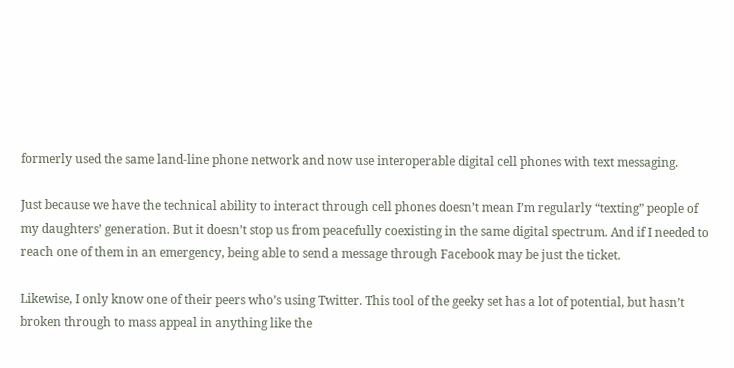formerly used the same land-line phone network and now use interoperable digital cell phones with text messaging.

Just because we have the technical ability to interact through cell phones doesn’t mean I’m regularly “texting” people of my daughters’ generation. But it doesn’t stop us from peacefully coexisting in the same digital spectrum. And if I needed to reach one of them in an emergency, being able to send a message through Facebook may be just the ticket.

Likewise, I only know one of their peers who’s using Twitter. This tool of the geeky set has a lot of potential, but hasn’t broken through to mass appeal in anything like the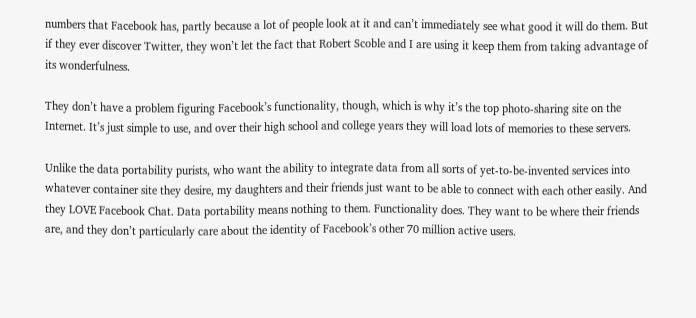numbers that Facebook has, partly because a lot of people look at it and can’t immediately see what good it will do them. But if they ever discover Twitter, they won’t let the fact that Robert Scoble and I are using it keep them from taking advantage of its wonderfulness.

They don’t have a problem figuring Facebook’s functionality, though, which is why it’s the top photo-sharing site on the Internet. It’s just simple to use, and over their high school and college years they will load lots of memories to these servers.

Unlike the data portability purists, who want the ability to integrate data from all sorts of yet-to-be-invented services into whatever container site they desire, my daughters and their friends just want to be able to connect with each other easily. And they LOVE Facebook Chat. Data portability means nothing to them. Functionality does. They want to be where their friends are, and they don’t particularly care about the identity of Facebook’s other 70 million active users.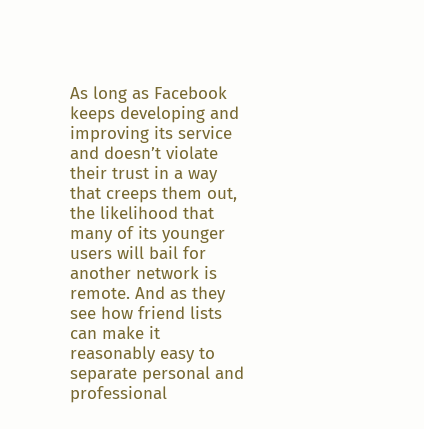As long as Facebook keeps developing and improving its service and doesn’t violate their trust in a way that creeps them out, the likelihood that many of its younger users will bail for another network is remote. And as they see how friend lists can make it reasonably easy to separate personal and professional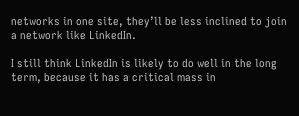networks in one site, they’ll be less inclined to join a network like LinkedIn.

I still think LinkedIn is likely to do well in the long term, because it has a critical mass in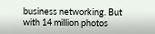business networking. But with 14 million photos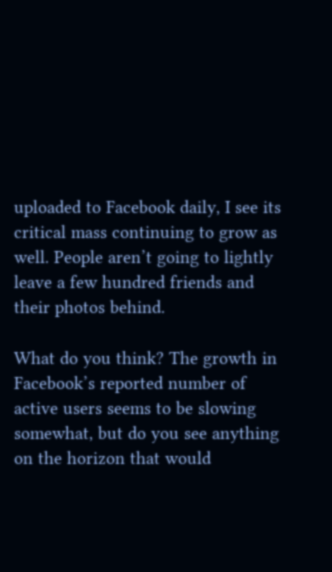uploaded to Facebook daily, I see its critical mass continuing to grow as well. People aren’t going to lightly leave a few hundred friends and their photos behind.

What do you think? The growth in Facebook’s reported number of active users seems to be slowing somewhat, but do you see anything on the horizon that would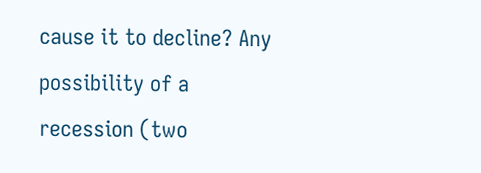cause it to decline? Any possibility of a recession (two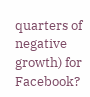quarters of negative growth) for Facebook?